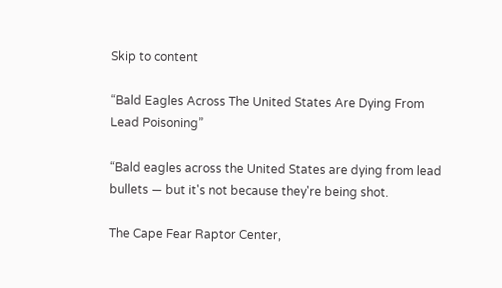Skip to content

“Bald Eagles Across The United States Are Dying From Lead Poisoning”

“Bald eagles across the United States are dying from lead bullets — but it's not because they're being shot.

The Cape Fear Raptor Center,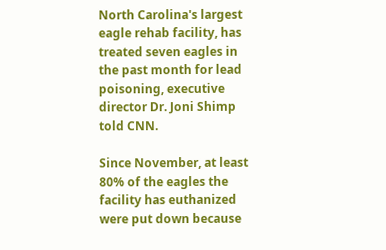North Carolina's largest eagle rehab facility, has treated seven eagles in the past month for lead poisoning, executive director Dr. Joni Shimp told CNN.

Since November, at least 80% of the eagles the facility has euthanized were put down because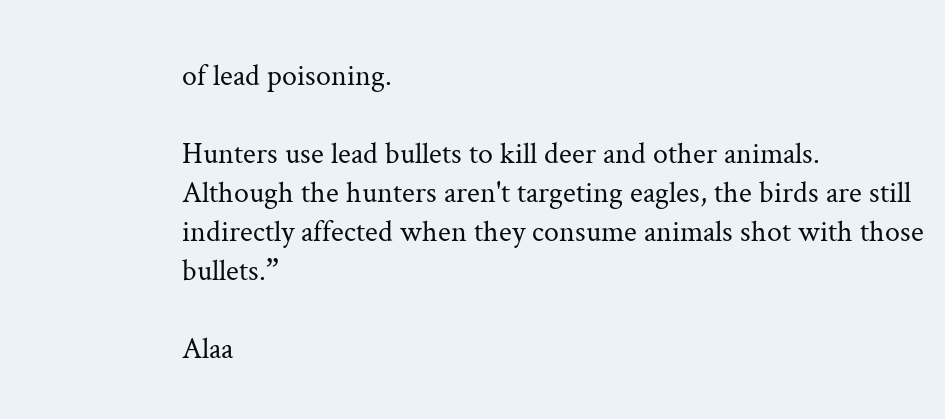of lead poisoning.

Hunters use lead bullets to kill deer and other animals. Although the hunters aren't targeting eagles, the birds are still indirectly affected when they consume animals shot with those bullets.”

Alaa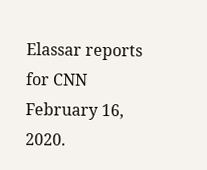Elassar reports for CNN February 16, 2020.